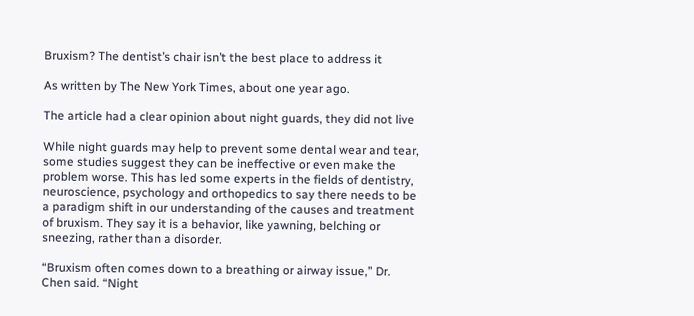Bruxism? The dentist’s chair isn’t the best place to address it

As written by The New York Times, about one year ago.

The article had a clear opinion about night guards, they did not live

While night guards may help to prevent some dental wear and tear, some studies suggest they can be ineffective or even make the problem worse. This has led some experts in the fields of dentistry, neuroscience, psychology and orthopedics to say there needs to be a paradigm shift in our understanding of the causes and treatment of bruxism. They say it is a behavior, like yawning, belching or sneezing, rather than a disorder.

“Bruxism often comes down to a breathing or airway issue,” Dr. Chen said. “Night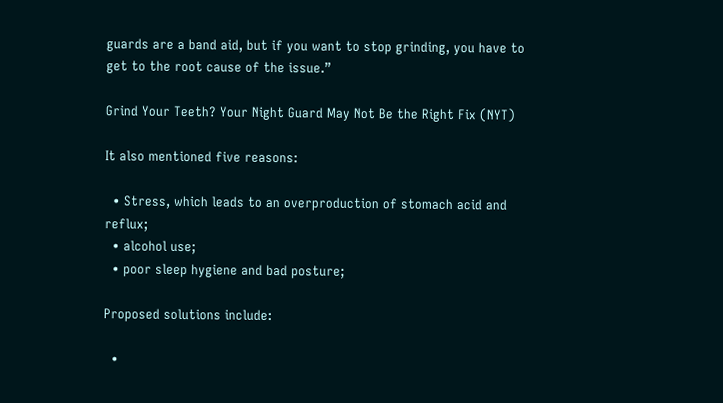guards are a band aid, but if you want to stop grinding, you have to get to the root cause of the issue.”

Grind Your Teeth? Your Night Guard May Not Be the Right Fix (NYT)

It also mentioned five reasons:

  • Stress, which leads to an overproduction of stomach acid and reflux;
  • alcohol use;
  • poor sleep hygiene and bad posture;

Proposed solutions include:

  •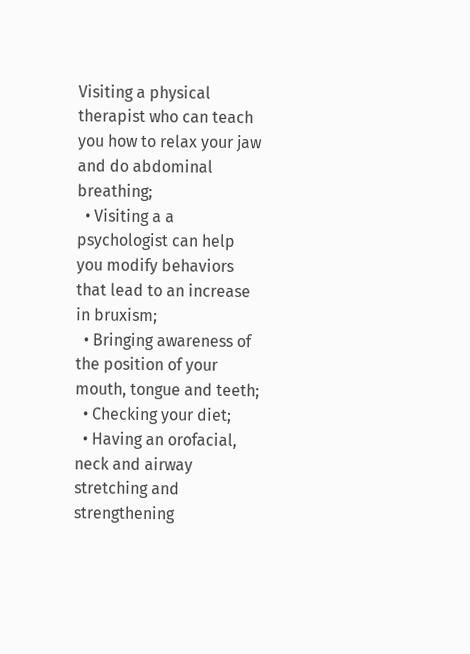Visiting a physical therapist who can teach you how to relax your jaw and do abdominal breathing;
  • Visiting a a psychologist can help you modify behaviors that lead to an increase in bruxism;
  • Bringing awareness of the position of your mouth, tongue and teeth;
  • Checking your diet;
  • Having an orofacial, neck and airway stretching and strengthening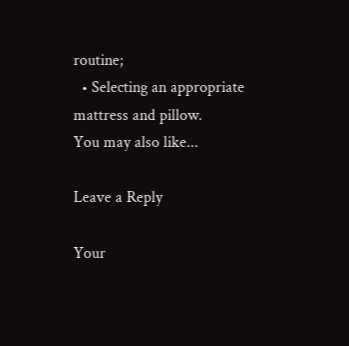routine;
  • Selecting an appropriate mattress and pillow.
You may also like...

Leave a Reply

Your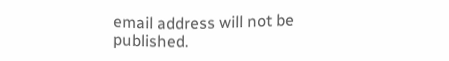email address will not be published.